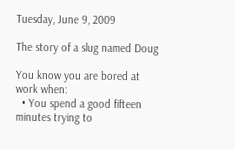Tuesday, June 9, 2009

The story of a slug named Doug

You know you are bored at work when:
  • You spend a good fifteen minutes trying to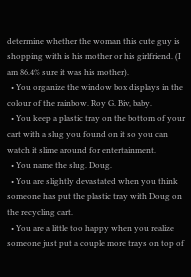determine whether the woman this cute guy is shopping with is his mother or his girlfriend. (I am 86.4% sure it was his mother).
  • You organize the window box displays in the colour of the rainbow. Roy G. Biv, baby.
  • You keep a plastic tray on the bottom of your cart with a slug you found on it so you can watch it slime around for entertainment.
  • You name the slug. Doug.
  • You are slightly devastated when you think someone has put the plastic tray with Doug on the recycling cart.
  • You are a little too happy when you realize someone just put a couple more trays on top of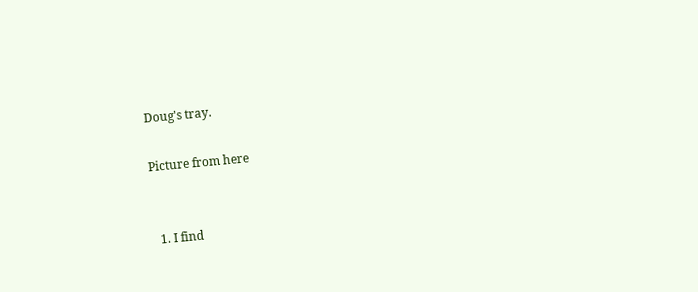Doug's tray.

Picture from here


  1. I find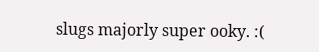slugs majorly super ooky. :(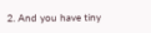2. And you have tiny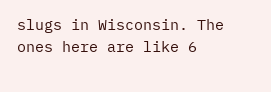slugs in Wisconsin. The ones here are like 6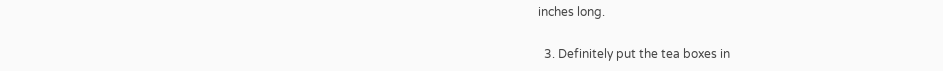inches long.

  3. Definitely put the tea boxes in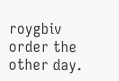roygbiv order the other day.